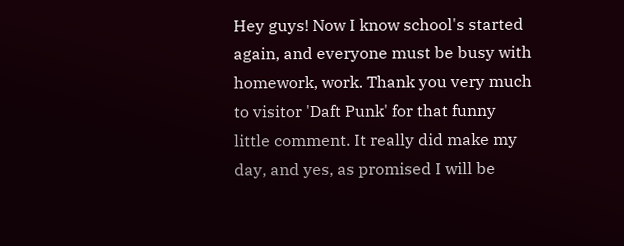Hey guys! Now I know school's started again, and everyone must be busy with homework, work. Thank you very much to visitor 'Daft Punk' for that funny little comment. It really did make my day, and yes, as promised I will be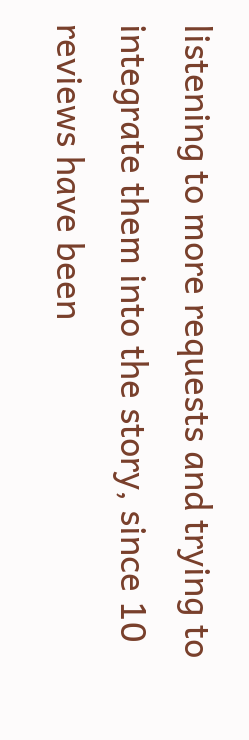listening to more requests and trying to integrate them into the story, since 10 reviews have been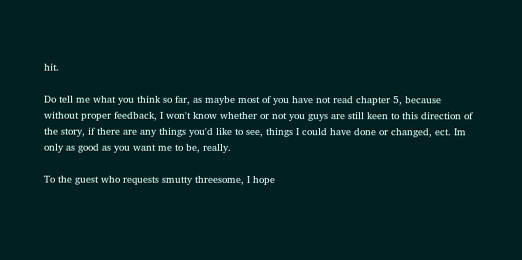hit.

Do tell me what you think so far, as maybe most of you have not read chapter 5, because without proper feedback, I won't know whether or not you guys are still keen to this direction of the story, if there are any things you'd like to see, things I could have done or changed, ect. Im only as good as you want me to be, really.

To the guest who requests smutty threesome, I hope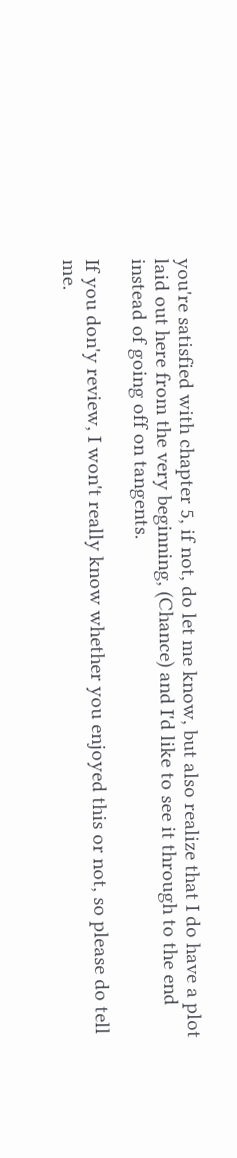you're satisfied with chapter 5, if not, do let me know, but also realize that I do have a plot laid out here from the very beginning, (Chance) and I'd like to see it through to the end instead of going off on tangents.

If you don'y review, I won't really know whether you enjoyed this or not, so please do tell me.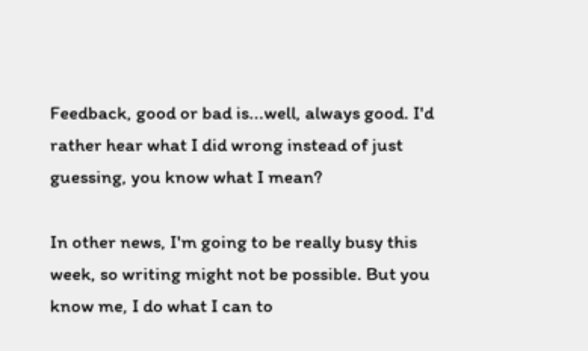Feedback, good or bad is...well, always good. I'd rather hear what I did wrong instead of just guessing, you know what I mean?

In other news, I'm going to be really busy this week, so writing might not be possible. But you know me, I do what I can to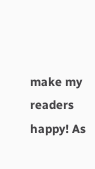make my readers happy! As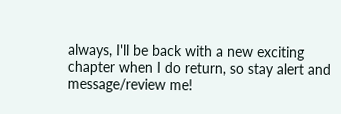always, I'll be back with a new exciting chapter when I do return, so stay alert and message/review me!